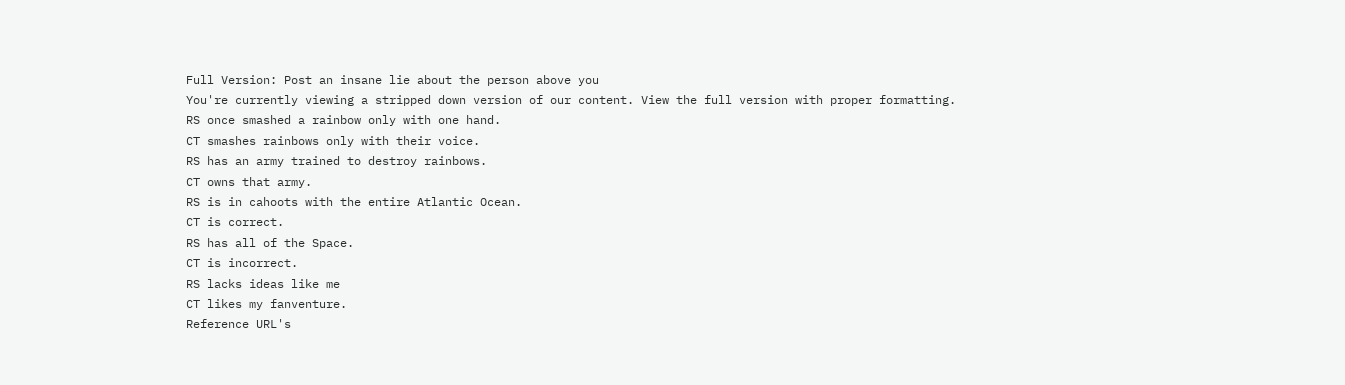Full Version: Post an insane lie about the person above you
You're currently viewing a stripped down version of our content. View the full version with proper formatting.
RS once smashed a rainbow only with one hand.
CT smashes rainbows only with their voice.
RS has an army trained to destroy rainbows.
CT owns that army.
RS is in cahoots with the entire Atlantic Ocean.
CT is correct.
RS has all of the Space.
CT is incorrect.
RS lacks ideas like me
CT likes my fanventure.
Reference URL's